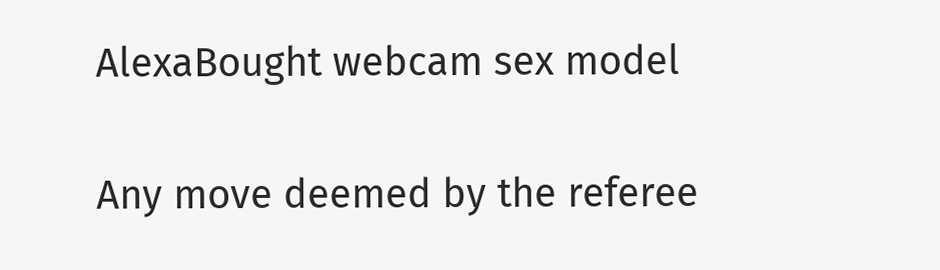AlexaBought webcam sex model


Any move deemed by the referee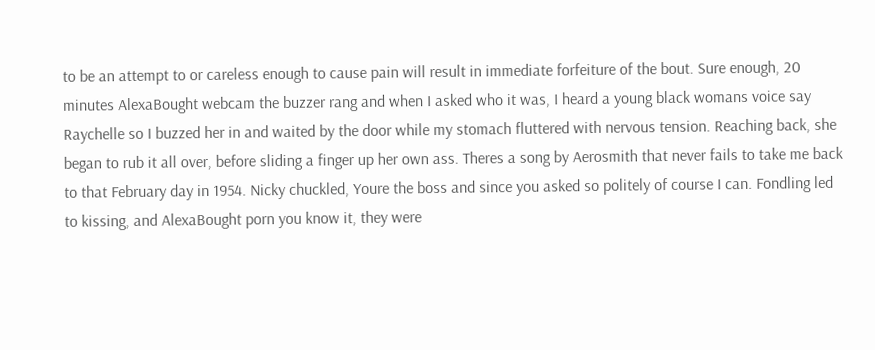to be an attempt to or careless enough to cause pain will result in immediate forfeiture of the bout. Sure enough, 20 minutes AlexaBought webcam the buzzer rang and when I asked who it was, I heard a young black womans voice say Raychelle so I buzzed her in and waited by the door while my stomach fluttered with nervous tension. Reaching back, she began to rub it all over, before sliding a finger up her own ass. Theres a song by Aerosmith that never fails to take me back to that February day in 1954. Nicky chuckled, Youre the boss and since you asked so politely of course I can. Fondling led to kissing, and AlexaBought porn you know it, they were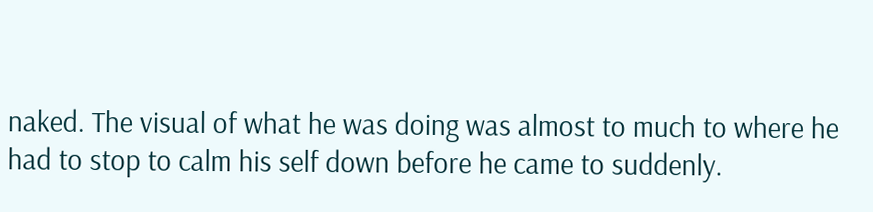naked. The visual of what he was doing was almost to much to where he had to stop to calm his self down before he came to suddenly.